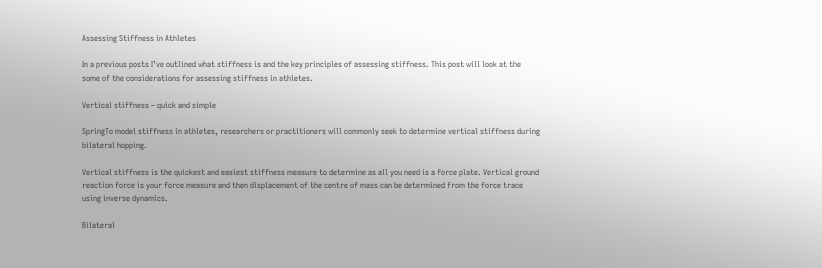Assessing Stiffness in Athletes

In a previous posts I’ve outlined what stiffness is and the key principles of assessing stiffness. This post will look at the some of the considerations for assessing stiffness in athletes.

Vertical stiffness – quick and simple

SpringTo model stiffness in athletes, researchers or practitioners will commonly seek to determine vertical stiffness during bilateral hopping.

Vertical stiffness is the quickest and easiest stiffness measure to determine as all you need is a force plate. Vertical ground reaction force is your force measure and then displacement of the centre of mass can be determined from the force trace using inverse dynamics.

Bilateral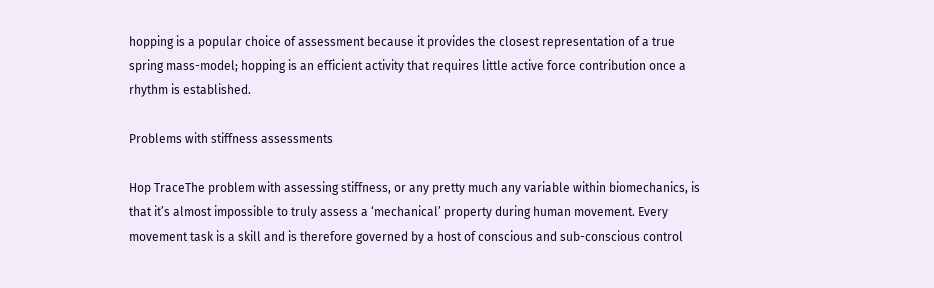hopping is a popular choice of assessment because it provides the closest representation of a true spring mass-model; hopping is an efficient activity that requires little active force contribution once a rhythm is established.

Problems with stiffness assessments

Hop TraceThe problem with assessing stiffness, or any pretty much any variable within biomechanics, is that it’s almost impossible to truly assess a ‘mechanical’ property during human movement. Every movement task is a skill and is therefore governed by a host of conscious and sub-conscious control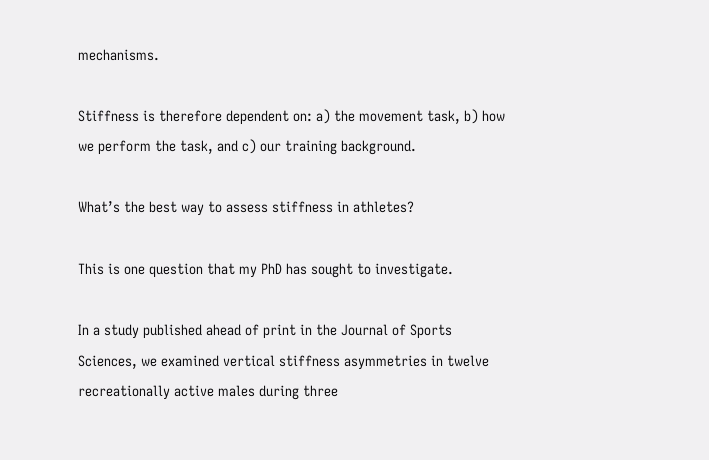mechanisms.

Stiffness is therefore dependent on: a) the movement task, b) how we perform the task, and c) our training background.

What’s the best way to assess stiffness in athletes?

This is one question that my PhD has sought to investigate.

In a study published ahead of print in the Journal of Sports Sciences, we examined vertical stiffness asymmetries in twelve recreationally active males during three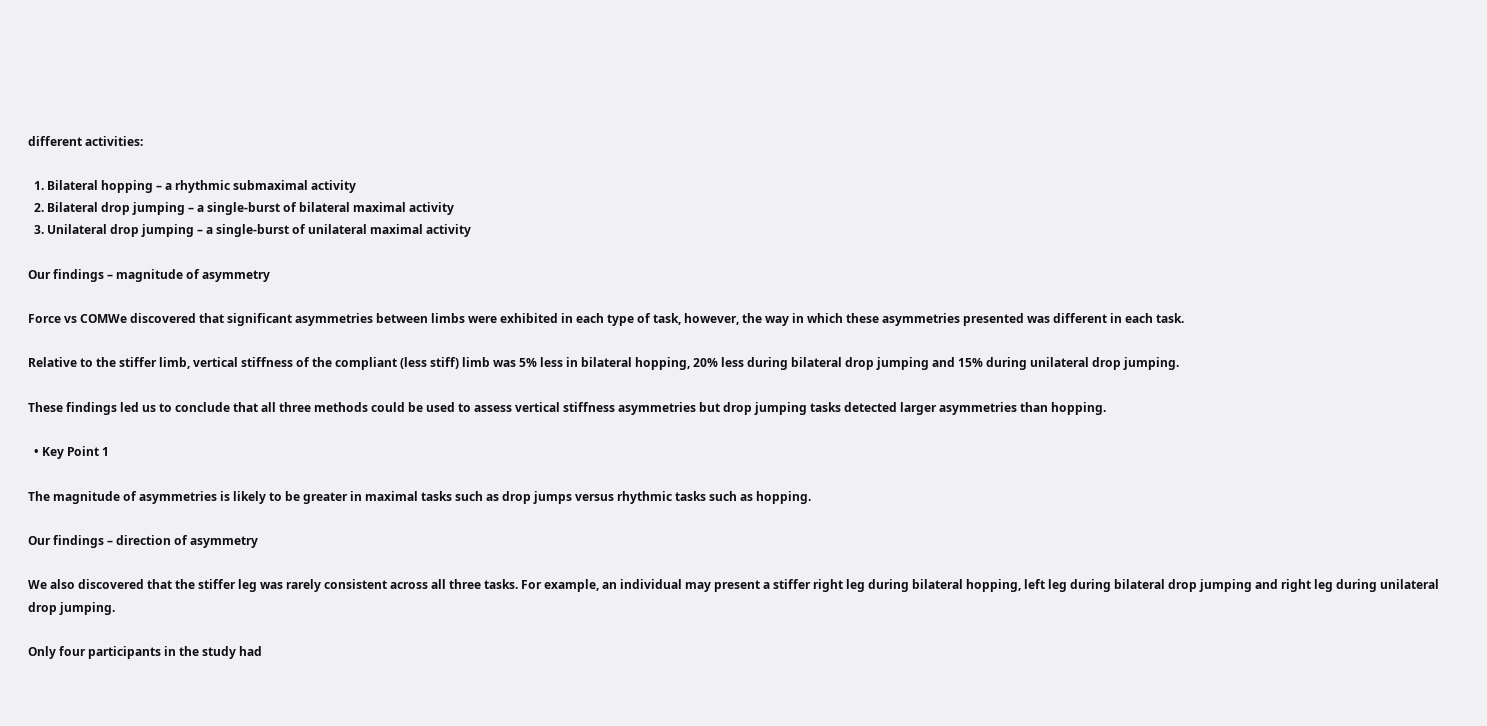different activities:

  1. Bilateral hopping – a rhythmic submaximal activity
  2. Bilateral drop jumping – a single-burst of bilateral maximal activity
  3. Unilateral drop jumping – a single-burst of unilateral maximal activity

Our findings – magnitude of asymmetry

Force vs COMWe discovered that significant asymmetries between limbs were exhibited in each type of task, however, the way in which these asymmetries presented was different in each task.

Relative to the stiffer limb, vertical stiffness of the compliant (less stiff) limb was 5% less in bilateral hopping, 20% less during bilateral drop jumping and 15% during unilateral drop jumping.

These findings led us to conclude that all three methods could be used to assess vertical stiffness asymmetries but drop jumping tasks detected larger asymmetries than hopping.

  • Key Point 1

The magnitude of asymmetries is likely to be greater in maximal tasks such as drop jumps versus rhythmic tasks such as hopping.

Our findings – direction of asymmetry

We also discovered that the stiffer leg was rarely consistent across all three tasks. For example, an individual may present a stiffer right leg during bilateral hopping, left leg during bilateral drop jumping and right leg during unilateral drop jumping.

Only four participants in the study had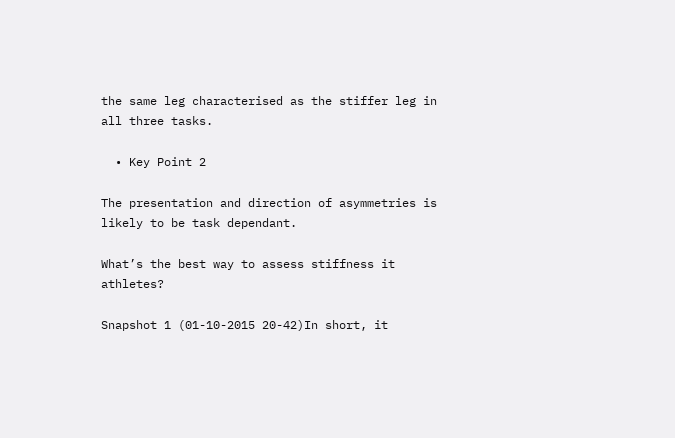the same leg characterised as the stiffer leg in all three tasks.

  • Key Point 2

The presentation and direction of asymmetries is likely to be task dependant.

What’s the best way to assess stiffness it athletes?

Snapshot 1 (01-10-2015 20-42)In short, it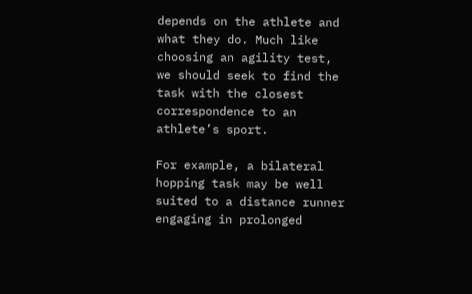depends on the athlete and what they do. Much like choosing an agility test, we should seek to find the task with the closest correspondence to an athlete’s sport.

For example, a bilateral hopping task may be well suited to a distance runner engaging in prolonged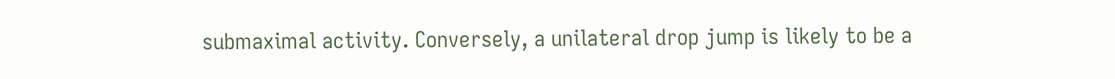submaximal activity. Conversely, a unilateral drop jump is likely to be a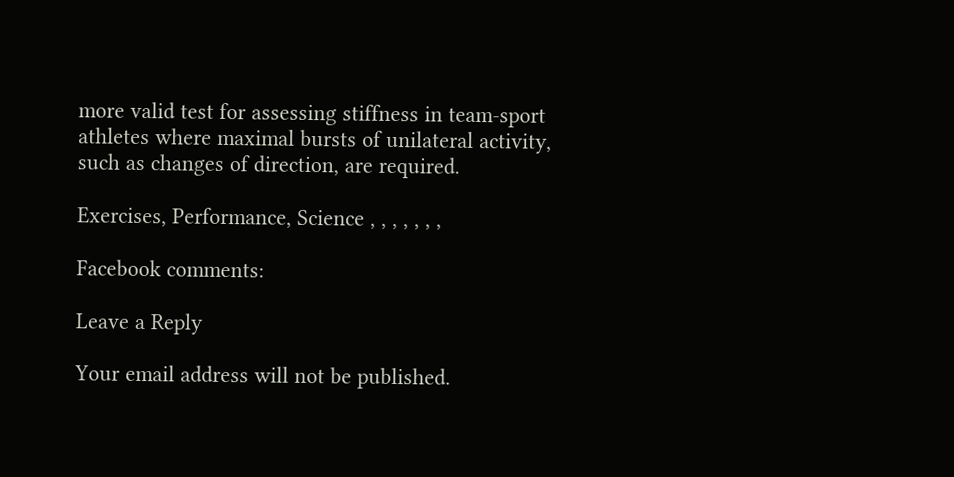more valid test for assessing stiffness in team-sport athletes where maximal bursts of unilateral activity, such as changes of direction, are required.

Exercises, Performance, Science , , , , , , ,

Facebook comments:

Leave a Reply

Your email address will not be published.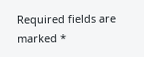Required fields are marked *